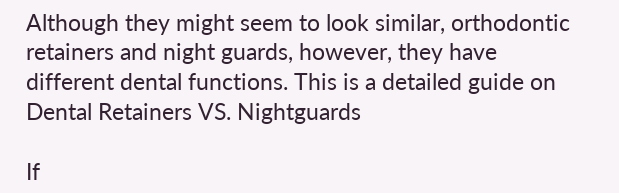Although they might seem to look similar, orthodontic retainers and night guards, however, they have different dental functions. This is a detailed guide on Dental Retainers VS. Nightguards

If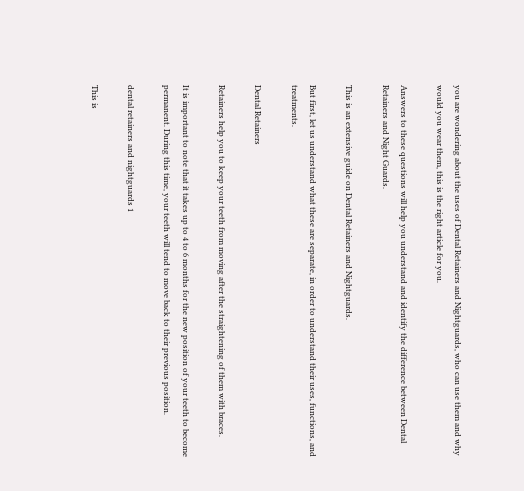you are wondering about the uses of Dental Retainers and Nightguards, who can use them and why would you wear them, this is the right article for you.

Answers to these questions will help you understand and identify the difference between Dental Retainers and Night Guards.

This is an extensive guide on Dental Retainers and Nightguards.

But first, let us understand what these are separate, in order to understand their uses, functions, and treatments.

Dental Retainers

Retainers help you to keep your teeth from moving after the straightening of them with braces.

It is important to note that it takes up to 4 to 6 months for the new position of your teeth to become permanent. During this time, your teeth will tend to move back to their previous position.

dental retainers and nightguards 1

This is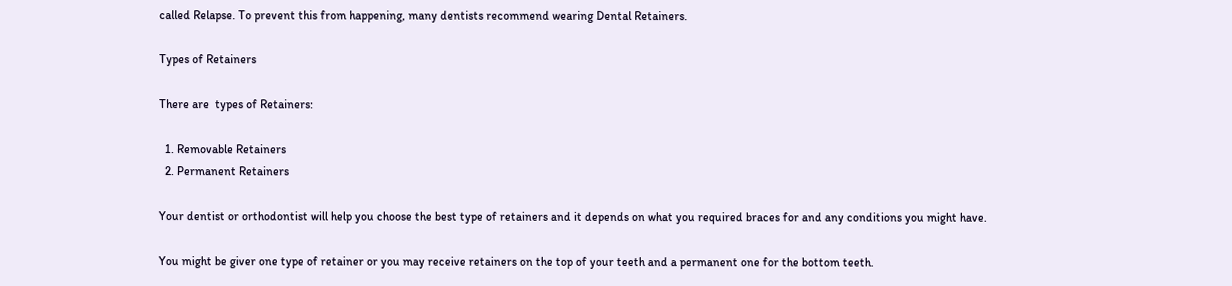called Relapse. To prevent this from happening, many dentists recommend wearing Dental Retainers.

Types of Retainers

There are  types of Retainers:

  1. Removable Retainers
  2. Permanent Retainers

Your dentist or orthodontist will help you choose the best type of retainers and it depends on what you required braces for and any conditions you might have.

You might be giver one type of retainer or you may receive retainers on the top of your teeth and a permanent one for the bottom teeth.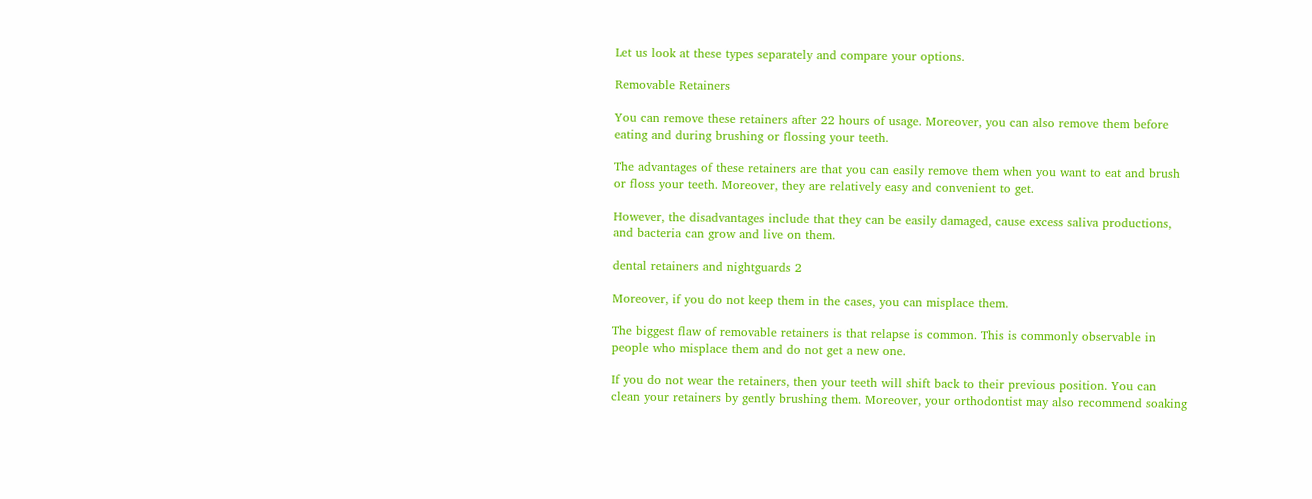Let us look at these types separately and compare your options.

Removable Retainers

You can remove these retainers after 22 hours of usage. Moreover, you can also remove them before eating and during brushing or flossing your teeth.

The advantages of these retainers are that you can easily remove them when you want to eat and brush or floss your teeth. Moreover, they are relatively easy and convenient to get.

However, the disadvantages include that they can be easily damaged, cause excess saliva productions, and bacteria can grow and live on them.

dental retainers and nightguards 2

Moreover, if you do not keep them in the cases, you can misplace them.

The biggest flaw of removable retainers is that relapse is common. This is commonly observable in people who misplace them and do not get a new one.

If you do not wear the retainers, then your teeth will shift back to their previous position. You can clean your retainers by gently brushing them. Moreover, your orthodontist may also recommend soaking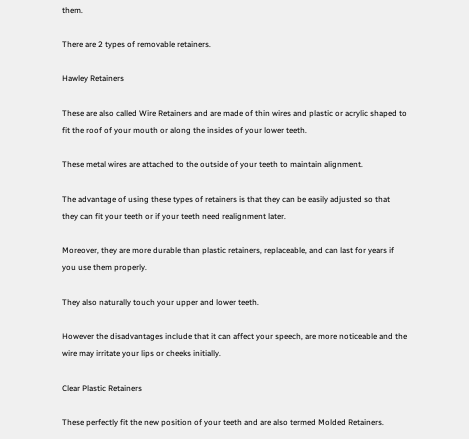them.

There are 2 types of removable retainers.

Hawley Retainers

These are also called Wire Retainers and are made of thin wires and plastic or acrylic shaped to fit the roof of your mouth or along the insides of your lower teeth.

These metal wires are attached to the outside of your teeth to maintain alignment.

The advantage of using these types of retainers is that they can be easily adjusted so that they can fit your teeth or if your teeth need realignment later.

Moreover, they are more durable than plastic retainers, replaceable, and can last for years if you use them properly.

They also naturally touch your upper and lower teeth.

However the disadvantages include that it can affect your speech, are more noticeable and the wire may irritate your lips or cheeks initially.

Clear Plastic Retainers

These perfectly fit the new position of your teeth and are also termed Molded Retainers.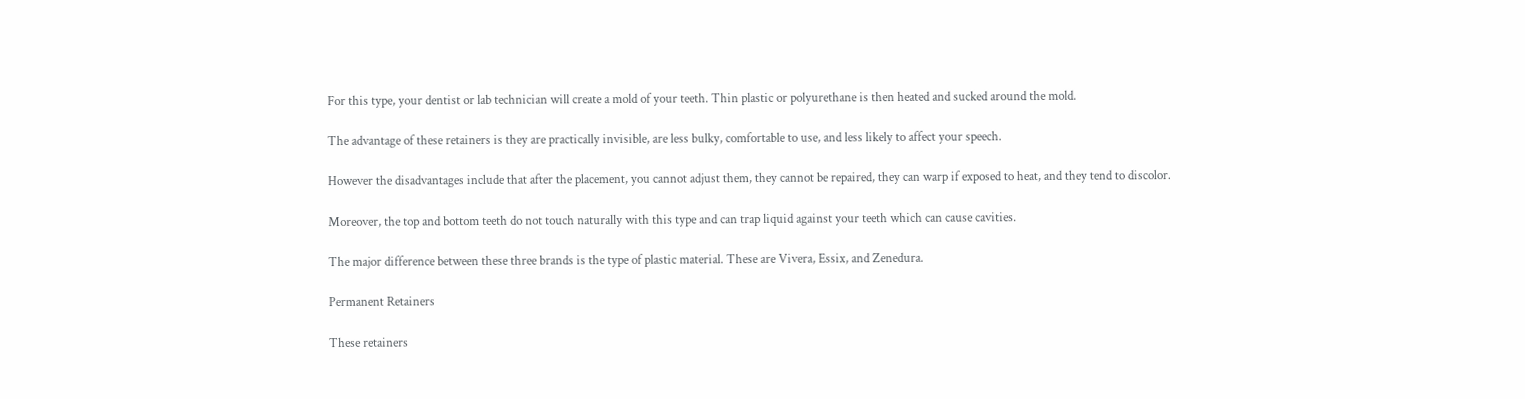For this type, your dentist or lab technician will create a mold of your teeth. Thin plastic or polyurethane is then heated and sucked around the mold.

The advantage of these retainers is they are practically invisible, are less bulky, comfortable to use, and less likely to affect your speech.

However the disadvantages include that after the placement, you cannot adjust them, they cannot be repaired, they can warp if exposed to heat, and they tend to discolor.

Moreover, the top and bottom teeth do not touch naturally with this type and can trap liquid against your teeth which can cause cavities.

The major difference between these three brands is the type of plastic material. These are Vivera, Essix, and Zenedura.

Permanent Retainers

These retainers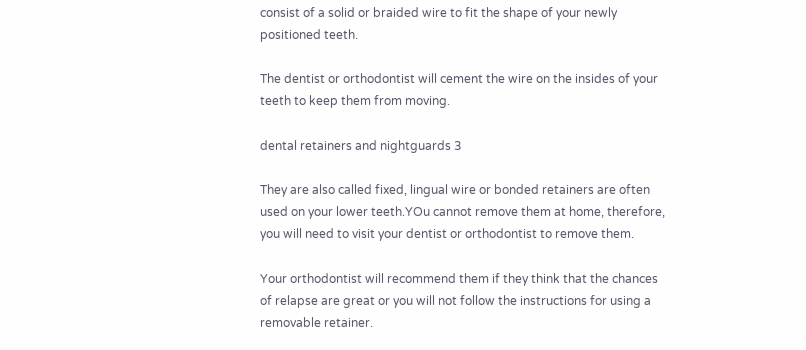consist of a solid or braided wire to fit the shape of your newly positioned teeth.

The dentist or orthodontist will cement the wire on the insides of your teeth to keep them from moving.

dental retainers and nightguards 3

They are also called fixed, lingual wire or bonded retainers are often used on your lower teeth.YOu cannot remove them at home, therefore, you will need to visit your dentist or orthodontist to remove them.

Your orthodontist will recommend them if they think that the chances of relapse are great or you will not follow the instructions for using a removable retainer.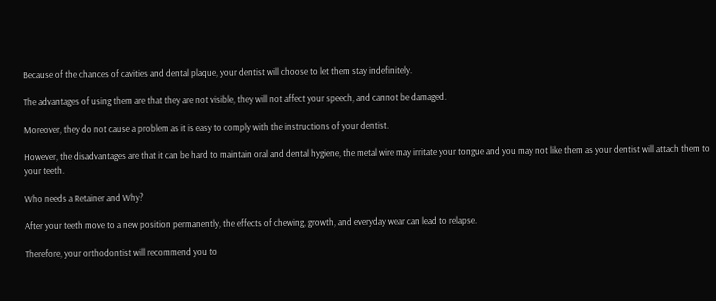Because of the chances of cavities and dental plaque, your dentist will choose to let them stay indefinitely.

The advantages of using them are that they are not visible, they will not affect your speech, and cannot be damaged.

Moreover, they do not cause a problem as it is easy to comply with the instructions of your dentist.

However, the disadvantages are that it can be hard to maintain oral and dental hygiene, the metal wire may irritate your tongue and you may not like them as your dentist will attach them to your teeth.

Who needs a Retainer and Why?

After your teeth move to a new position permanently, the effects of chewing, growth, and everyday wear can lead to relapse.

Therefore, your orthodontist will recommend you to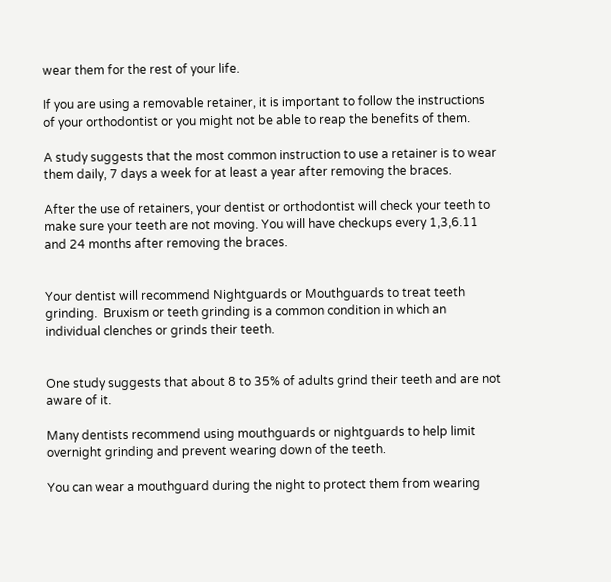wear them for the rest of your life.

If you are using a removable retainer, it is important to follow the instructions of your orthodontist or you might not be able to reap the benefits of them.

A study suggests that the most common instruction to use a retainer is to wear them daily, 7 days a week for at least a year after removing the braces.

After the use of retainers, your dentist or orthodontist will check your teeth to make sure your teeth are not moving. You will have checkups every 1,3,6.11 and 24 months after removing the braces.


Your dentist will recommend Nightguards or Mouthguards to treat teeth grinding.  Bruxism or teeth grinding is a common condition in which an individual clenches or grinds their teeth.


One study suggests that about 8 to 35% of adults grind their teeth and are not aware of it.

Many dentists recommend using mouthguards or nightguards to help limit overnight grinding and prevent wearing down of the teeth.

You can wear a mouthguard during the night to protect them from wearing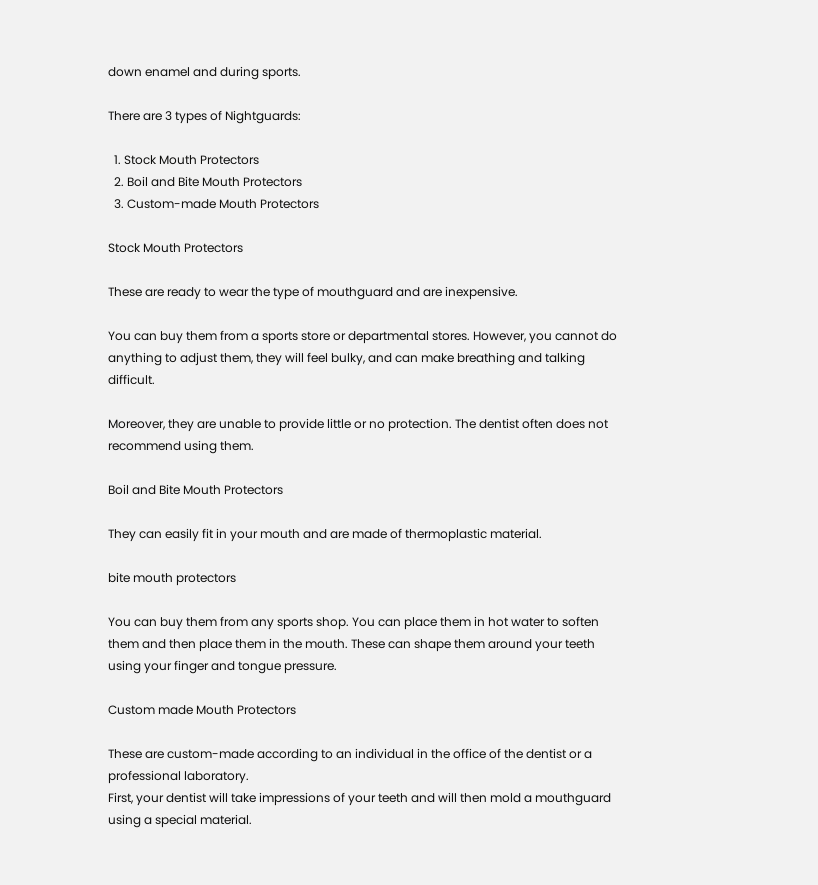down enamel and during sports.

There are 3 types of Nightguards:

  1. Stock Mouth Protectors
  2. Boil and Bite Mouth Protectors
  3. Custom-made Mouth Protectors

Stock Mouth Protectors

These are ready to wear the type of mouthguard and are inexpensive.

You can buy them from a sports store or departmental stores. However, you cannot do anything to adjust them, they will feel bulky, and can make breathing and talking difficult.

Moreover, they are unable to provide little or no protection. The dentist often does not recommend using them.

Boil and Bite Mouth Protectors

They can easily fit in your mouth and are made of thermoplastic material.

bite mouth protectors

You can buy them from any sports shop. You can place them in hot water to soften them and then place them in the mouth. These can shape them around your teeth using your finger and tongue pressure.

Custom made Mouth Protectors

These are custom-made according to an individual in the office of the dentist or a professional laboratory.
First, your dentist will take impressions of your teeth and will then mold a mouthguard using a special material.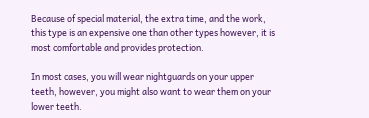Because of special material, the extra time, and the work, this type is an expensive one than other types however, it is most comfortable and provides protection.

In most cases, you will wear nightguards on your upper teeth, however, you might also want to wear them on your lower teeth.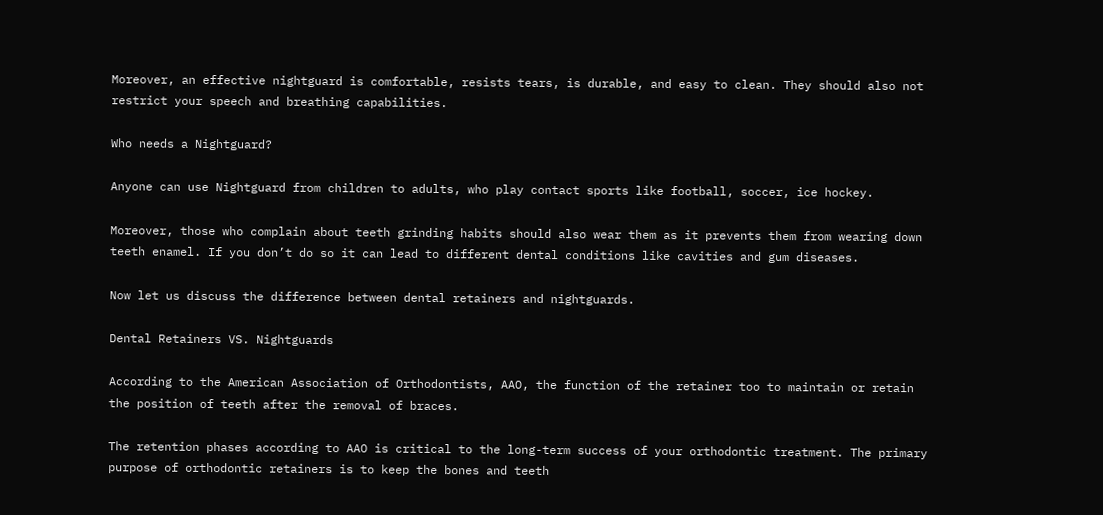Moreover, an effective nightguard is comfortable, resists tears, is durable, and easy to clean. They should also not restrict your speech and breathing capabilities.

Who needs a Nightguard?

Anyone can use Nightguard from children to adults, who play contact sports like football, soccer, ice hockey.

Moreover, those who complain about teeth grinding habits should also wear them as it prevents them from wearing down teeth enamel. If you don’t do so it can lead to different dental conditions like cavities and gum diseases.

Now let us discuss the difference between dental retainers and nightguards.

Dental Retainers VS. Nightguards

According to the American Association of Orthodontists, AAO, the function of the retainer too to maintain or retain the position of teeth after the removal of braces.

The retention phases according to AAO is critical to the long-term success of your orthodontic treatment. The primary purpose of orthodontic retainers is to keep the bones and teeth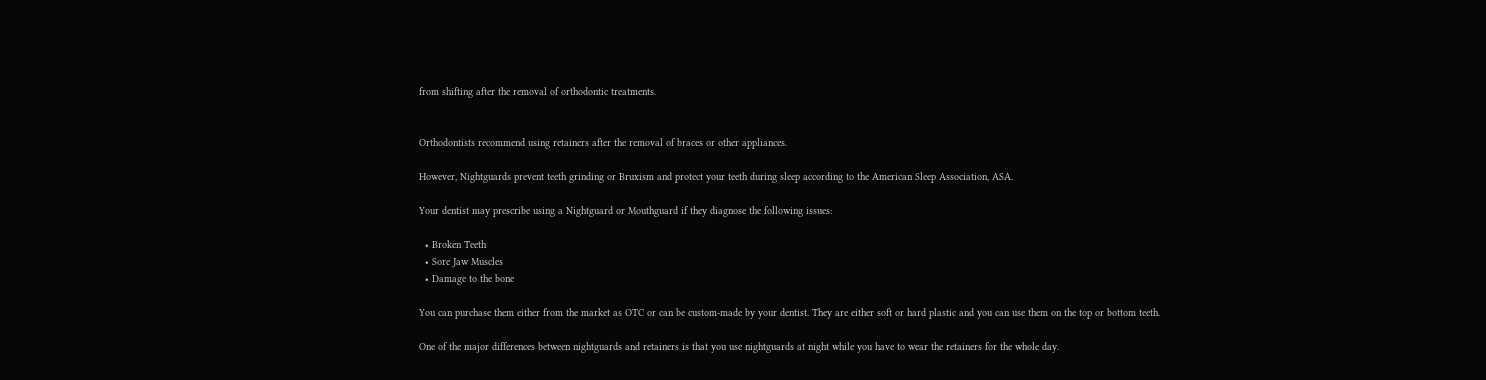from shifting after the removal of orthodontic treatments.


Orthodontists recommend using retainers after the removal of braces or other appliances.

However, Nightguards prevent teeth grinding or Bruxism and protect your teeth during sleep according to the American Sleep Association, ASA.

Your dentist may prescribe using a Nightguard or Mouthguard if they diagnose the following issues:

  • Broken Teeth
  • Sore Jaw Muscles
  • Damage to the bone

You can purchase them either from the market as OTC or can be custom-made by your dentist. They are either soft or hard plastic and you can use them on the top or bottom teeth.

One of the major differences between nightguards and retainers is that you use nightguards at night while you have to wear the retainers for the whole day.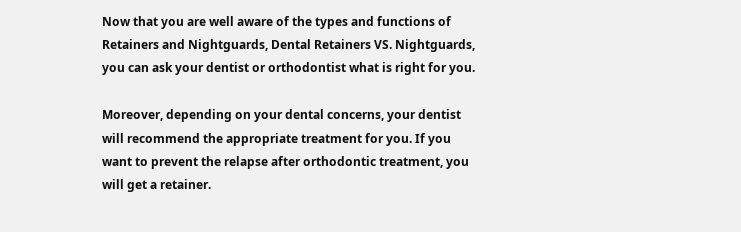Now that you are well aware of the types and functions of Retainers and Nightguards, Dental Retainers VS. Nightguards, you can ask your dentist or orthodontist what is right for you.

Moreover, depending on your dental concerns, your dentist will recommend the appropriate treatment for you. If you want to prevent the relapse after orthodontic treatment, you will get a retainer.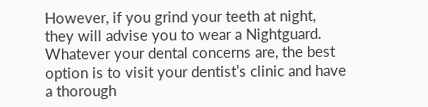However, if you grind your teeth at night, they will advise you to wear a Nightguard. Whatever your dental concerns are, the best option is to visit your dentist’s clinic and have a thorough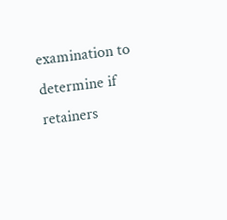examination to determine if retainers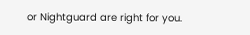or Nightguard are right for you.